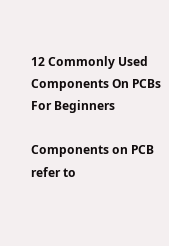12 Commonly Used Components On PCBs For Beginners

Components on PCB refer to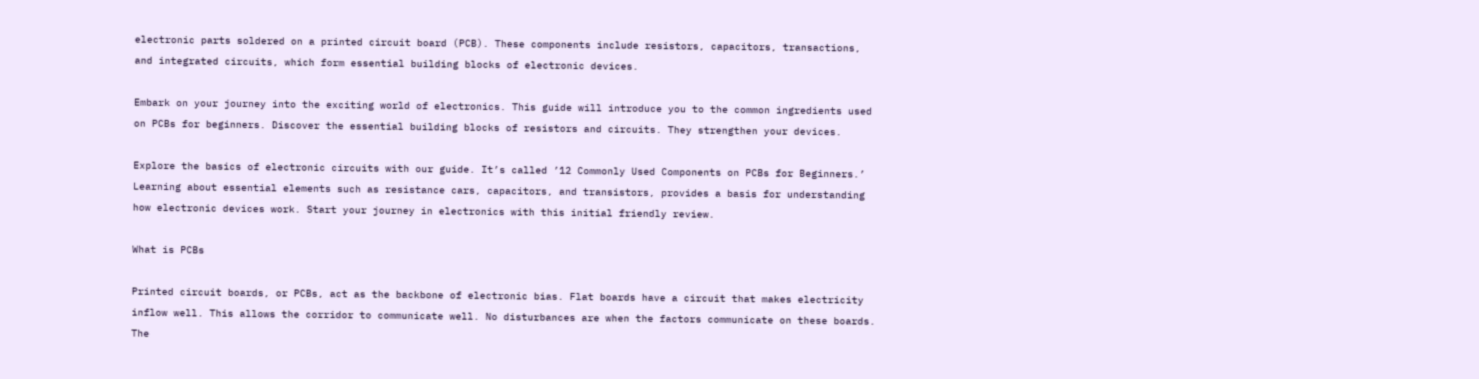electronic parts soldered on a printed circuit board (PCB). These components include resistors, capacitors, transactions, and integrated circuits, which form essential building blocks of electronic devices.

Embark on your journey into the exciting world of electronics. This guide will introduce you to the common ingredients used on PCBs for beginners. Discover the essential building blocks of resistors and circuits. They strengthen your devices.

Explore the basics of electronic circuits with our guide. It’s called ’12 Commonly Used Components on PCBs for Beginners.’ Learning about essential elements such as resistance cars, capacitors, and transistors, provides a basis for understanding how electronic devices work. Start your journey in electronics with this initial friendly review.

What is PCBs

Printed circuit boards, or PCBs, act as the backbone of electronic bias. Flat boards have a circuit that makes electricity inflow well. This allows the corridor to communicate well. No disturbances are when the factors communicate on these boards. The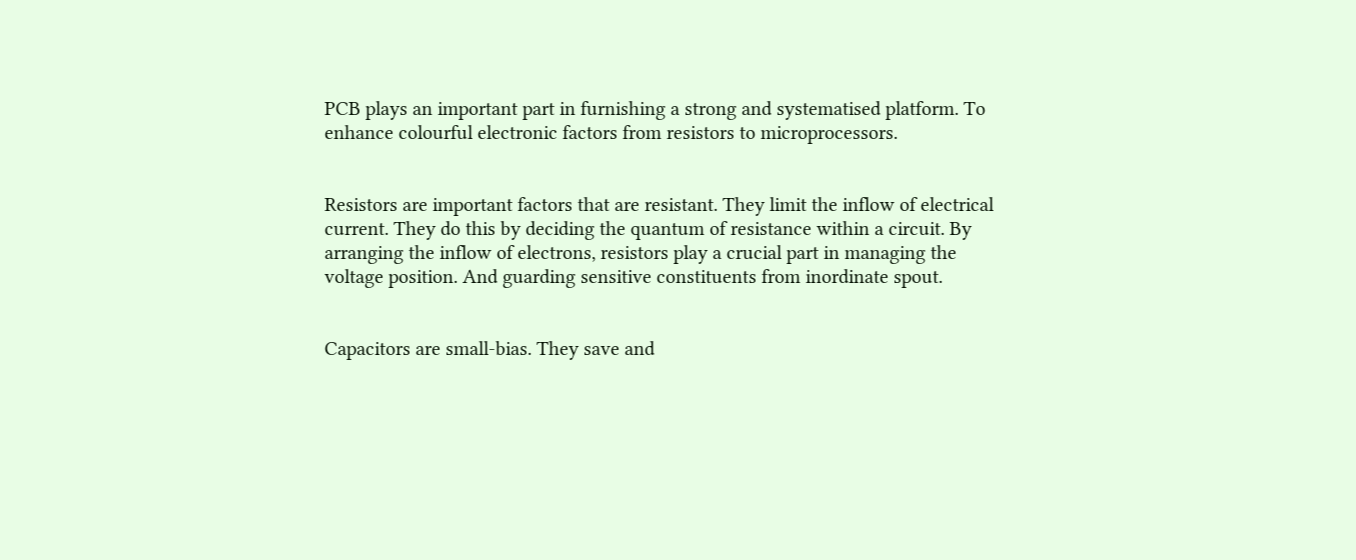PCB plays an important part in furnishing a strong and systematised platform. To enhance colourful electronic factors from resistors to microprocessors.


Resistors are important factors that are resistant. They limit the inflow of electrical current. They do this by deciding the quantum of resistance within a circuit. By arranging the inflow of electrons, resistors play a crucial part in managing the voltage position. And guarding sensitive constituents from inordinate spout.


Capacitors are small-bias. They save and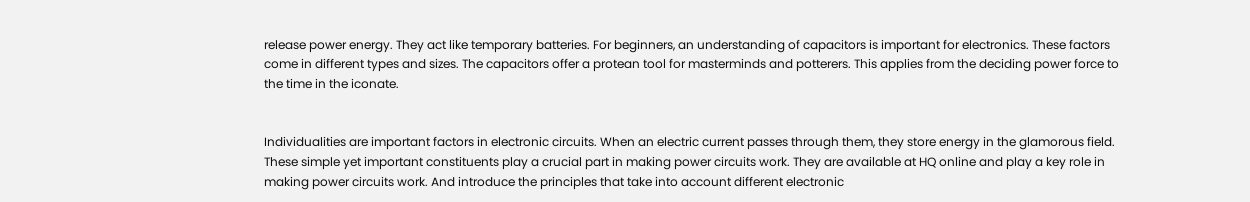release power energy. They act like temporary batteries. For beginners, an understanding of capacitors is important for electronics. These factors come in different types and sizes. The capacitors offer a protean tool for masterminds and potterers. This applies from the deciding power force to the time in the iconate.


Individualities are important factors in electronic circuits. When an electric current passes through them, they store energy in the glamorous field. These simple yet important constituents play a crucial part in making power circuits work. They are available at HQ online and play a key role in making power circuits work. And introduce the principles that take into account different electronic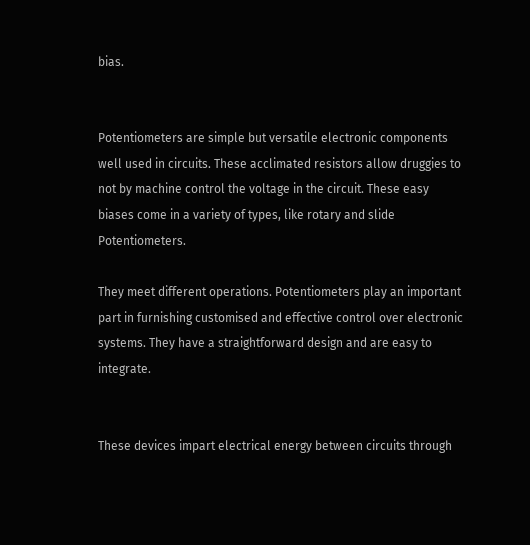bias.


Potentiometers are simple but versatile electronic components well used in circuits. These acclimated resistors allow druggies to not by machine control the voltage in the circuit. These easy biases come in a variety of types, like rotary and slide Potentiometers.

They meet different operations. Potentiometers play an important part in furnishing customised and effective control over electronic systems. They have a straightforward design and are easy to integrate.


These devices impart electrical energy between circuits through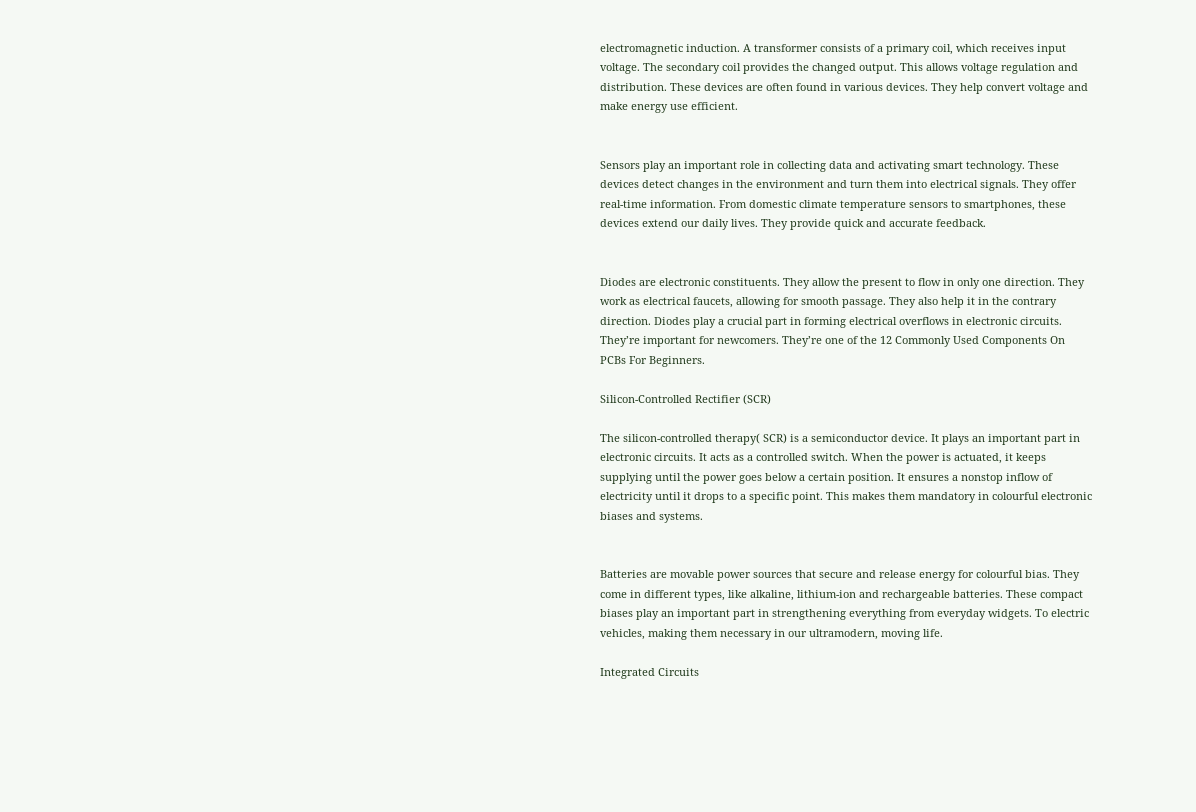electromagnetic induction. A transformer consists of a primary coil, which receives input voltage. The secondary coil provides the changed output. This allows voltage regulation and distribution. These devices are often found in various devices. They help convert voltage and make energy use efficient.


Sensors play an important role in collecting data and activating smart technology. These devices detect changes in the environment and turn them into electrical signals. They offer real-time information. From domestic climate temperature sensors to smartphones, these devices extend our daily lives. They provide quick and accurate feedback.


Diodes are electronic constituents. They allow the present to flow in only one direction. They work as electrical faucets, allowing for smooth passage. They also help it in the contrary direction. Diodes play a crucial part in forming electrical overflows in electronic circuits. They’re important for newcomers. They’re one of the 12 Commonly Used Components On PCBs For Beginners.

Silicon-Controlled Rectifier (SCR)

The silicon-controlled therapy( SCR) is a semiconductor device. It plays an important part in electronic circuits. It acts as a controlled switch. When the power is actuated, it keeps supplying until the power goes below a certain position. It ensures a nonstop inflow of electricity until it drops to a specific point. This makes them mandatory in colourful electronic biases and systems.


Batteries are movable power sources that secure and release energy for colourful bias. They come in different types, like alkaline, lithium-ion and rechargeable batteries. These compact biases play an important part in strengthening everything from everyday widgets. To electric vehicles, making them necessary in our ultramodern, moving life.

Integrated Circuits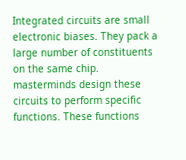Integrated circuits are small electronic biases. They pack a large number of constituents on the same chip. masterminds design these circuits to perform specific functions. These functions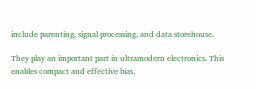include parenting, signal processing, and data storehouse.

They play an important part in ultramodern electronics. This enables compact and effective bias,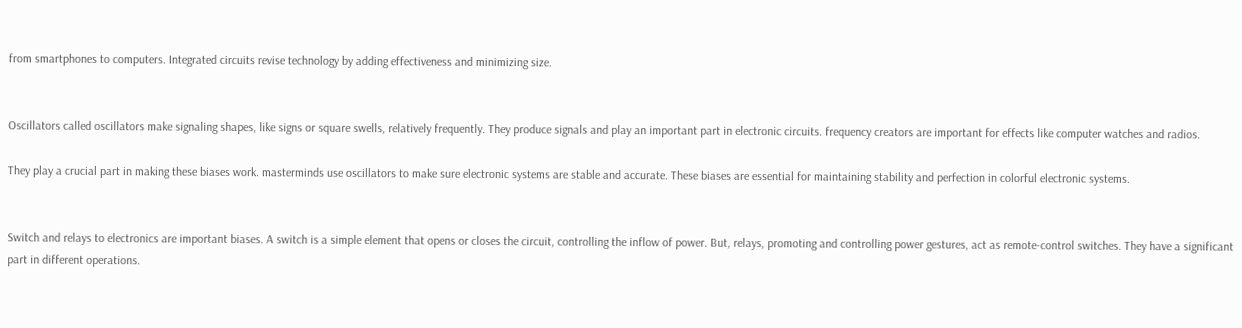from smartphones to computers. Integrated circuits revise technology by adding effectiveness and minimizing size.


Oscillators called oscillators make signaling shapes, like signs or square swells, relatively frequently. They produce signals and play an important part in electronic circuits. frequency creators are important for effects like computer watches and radios.

They play a crucial part in making these biases work. masterminds use oscillators to make sure electronic systems are stable and accurate. These biases are essential for maintaining stability and perfection in colorful electronic systems.


Switch and relays to electronics are important biases. A switch is a simple element that opens or closes the circuit, controlling the inflow of power. But, relays, promoting and controlling power gestures, act as remote-control switches. They have a significant part in different operations.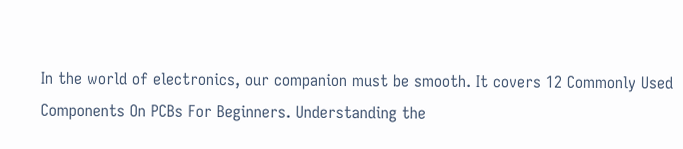In the world of electronics, our companion must be smooth. It covers 12 Commonly Used Components On PCBs For Beginners. Understanding the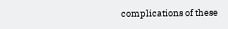complications of these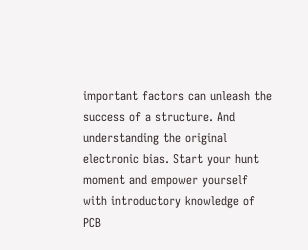important factors can unleash the success of a structure. And understanding the original electronic bias. Start your hunt moment and empower yourself with introductory knowledge of PCB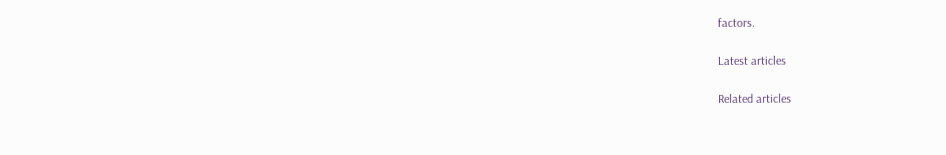factors.

Latest articles

Related articles